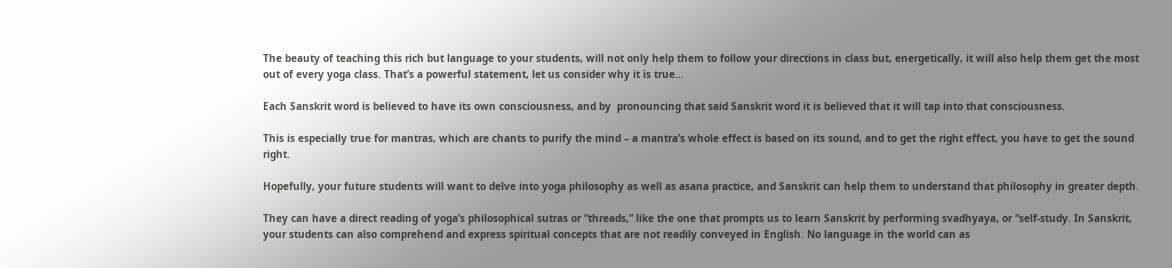The beauty of teaching this rich but language to your students, will not only help them to follow your directions in class but, energetically, it will also help them get the most out of every yoga class. That’s a powerful statement, let us consider why it is true…

Each Sanskrit word is believed to have its own consciousness, and by  pronouncing that said Sanskrit word it is believed that it will tap into that consciousness.

This is especially true for mantras, which are chants to purify the mind – a mantra’s whole effect is based on its sound, and to get the right effect, you have to get the sound right.

Hopefully, your future students will want to delve into yoga philosophy as well as asana practice, and Sanskrit can help them to understand that philosophy in greater depth.

They can have a direct reading of yoga’s philosophical sutras or “threads,” like the one that prompts us to learn Sanskrit by performing svadhyaya, or “self-study. In Sanskrit, your students can also comprehend and express spiritual concepts that are not readily conveyed in English. No language in the world can as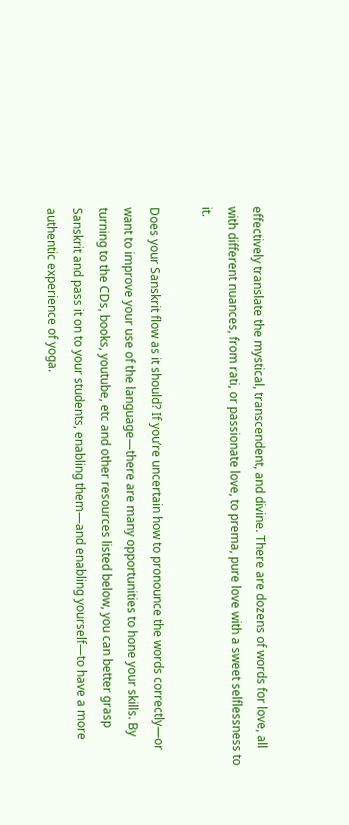effectively translate the mystical, transcendent, and divine. There are dozens of words for love, all with different nuances, from rati, or passionate love, to prema, pure love with a sweet selflessness to it.

Does your Sanskrit flow as it should? If you’re uncertain how to pronounce the words correctly—or want to improve your use of the language—there are many opportunities to hone your skills. By turning to the CDs, books, youtube, etc and other resources listed below, you can better grasp Sanskrit and pass it on to your students, enabling them—and enabling yourself—to have a more authentic experience of yoga.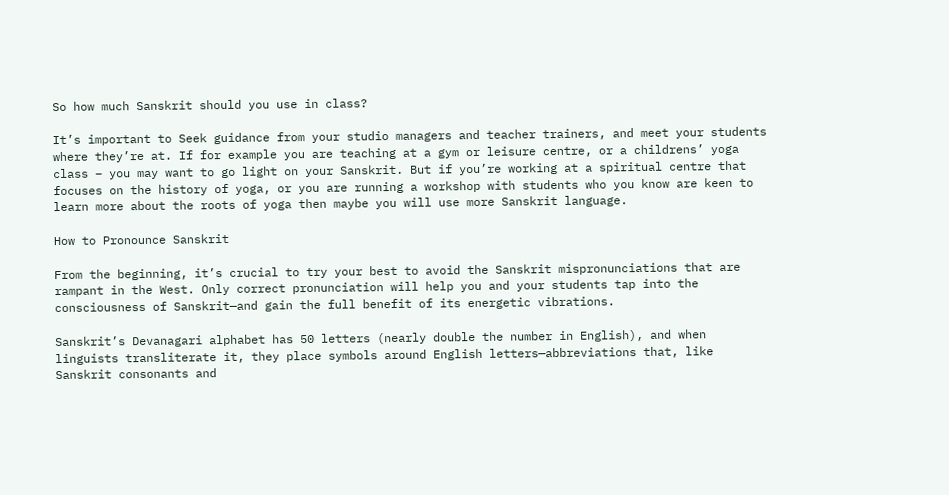So how much Sanskrit should you use in class?

It’s important to Seek guidance from your studio managers and teacher trainers, and meet your students where they’re at. If for example you are teaching at a gym or leisure centre, or a childrens’ yoga class – you may want to go light on your Sanskrit. But if you’re working at a spiritual centre that focuses on the history of yoga, or you are running a workshop with students who you know are keen to learn more about the roots of yoga then maybe you will use more Sanskrit language.

How to Pronounce Sanskrit

From the beginning, it’s crucial to try your best to avoid the Sanskrit mispronunciations that are rampant in the West. Only correct pronunciation will help you and your students tap into the consciousness of Sanskrit—and gain the full benefit of its energetic vibrations.

Sanskrit’s Devanagari alphabet has 50 letters (nearly double the number in English), and when linguists transliterate it, they place symbols around English letters—abbreviations that, like Sanskrit consonants and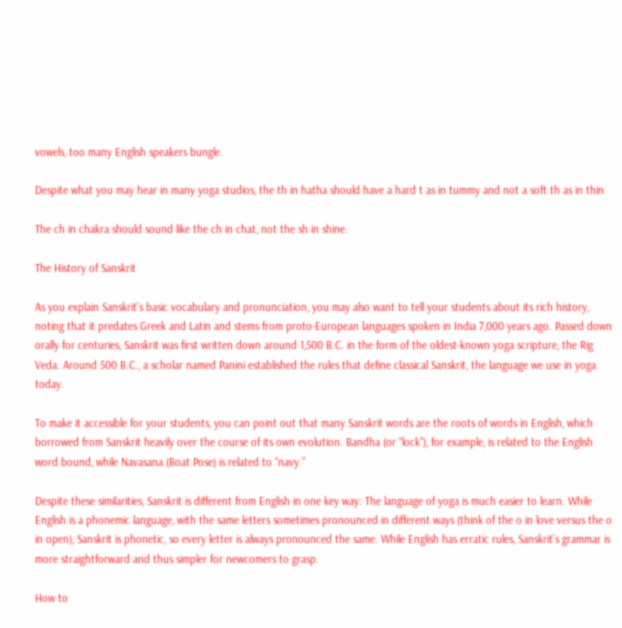vowels, too many English speakers bungle.

Despite what you may hear in many yoga studios, the th in hatha should have a hard t as in tummy and not a soft th as in thin

The ch in chakra should sound like the ch in chat, not the sh in shine.

The History of Sanskrit

As you explain Sanskrit’s basic vocabulary and pronunciation, you may also want to tell your students about its rich history, noting that it predates Greek and Latin and stems from proto-European languages spoken in India 7,000 years ago. Passed down orally for centuries, Sanskrit was first written down around 1,500 B.C. in the form of the oldest-known yoga scripture, the Rig Veda. Around 500 B.C., a scholar named Panini established the rules that define classical Sanskrit, the language we use in yoga today.

To make it accessible for your students, you can point out that many Sanskrit words are the roots of words in English, which borrowed from Sanskrit heavily over the course of its own evolution. Bandha (or “lock”), for example, is related to the English word bound, while Navasana (Boat Pose) is related to “navy.”

Despite these similarities, Sanskrit is different from English in one key way: The language of yoga is much easier to learn. While English is a phonemic language, with the same letters sometimes pronounced in different ways (think of the o in love versus the o in open), Sanskrit is phonetic, so every letter is always pronounced the same. While English has erratic rules, Sanskrit’s grammar is more straightforward and thus simpler for newcomers to grasp.

How to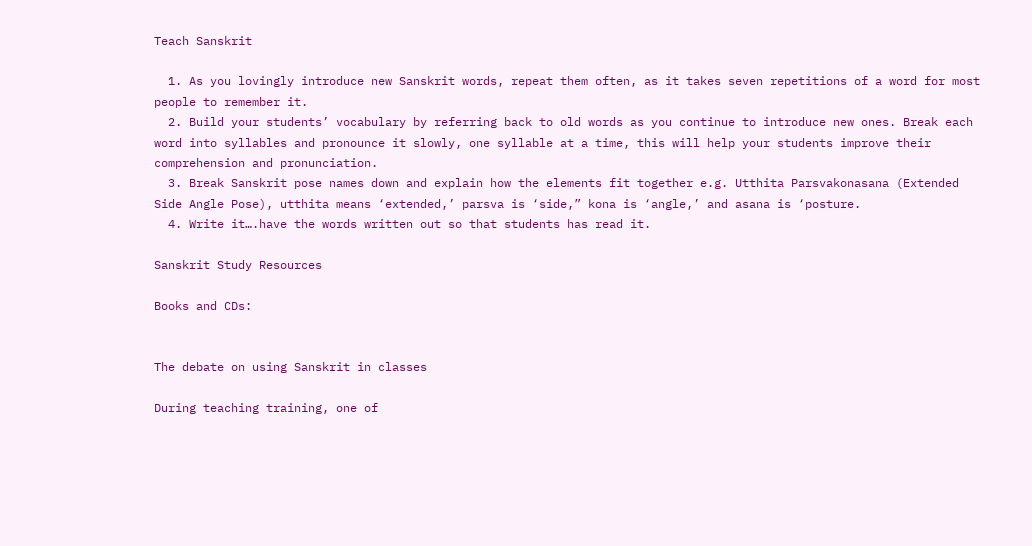Teach Sanskrit

  1. As you lovingly introduce new Sanskrit words, repeat them often, as it takes seven repetitions of a word for most people to remember it.
  2. Build your students’ vocabulary by referring back to old words as you continue to introduce new ones. Break each word into syllables and pronounce it slowly, one syllable at a time, this will help your students improve their comprehension and pronunciation.
  3. Break Sanskrit pose names down and explain how the elements fit together e.g. Utthita Parsvakonasana (Extended Side Angle Pose), utthita means ‘extended,’ parsva is ‘side,” kona is ‘angle,’ and asana is ‘posture.
  4. Write it….have the words written out so that students has read it.

Sanskrit Study Resources

Books and CDs:


The debate on using Sanskrit in classes

During teaching training, one of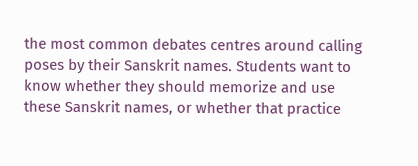the most common debates centres around calling poses by their Sanskrit names. Students want to know whether they should memorize and use these Sanskrit names, or whether that practice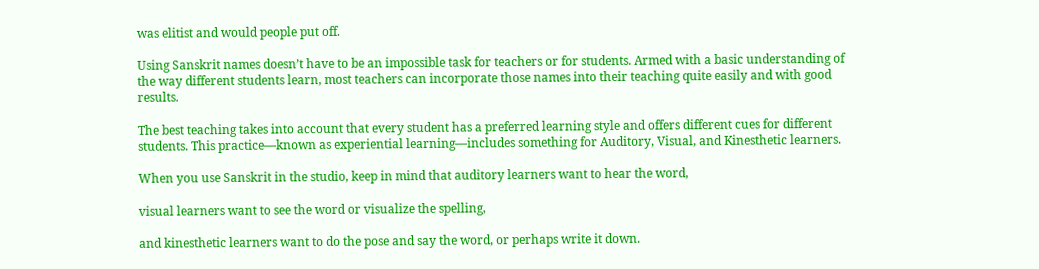was elitist and would people put off.

Using Sanskrit names doesn’t have to be an impossible task for teachers or for students. Armed with a basic understanding of the way different students learn, most teachers can incorporate those names into their teaching quite easily and with good results.

The best teaching takes into account that every student has a preferred learning style and offers different cues for different students. This practice—known as experiential learning—includes something for Auditory, Visual, and Kinesthetic learners.

When you use Sanskrit in the studio, keep in mind that auditory learners want to hear the word,

visual learners want to see the word or visualize the spelling,

and kinesthetic learners want to do the pose and say the word, or perhaps write it down.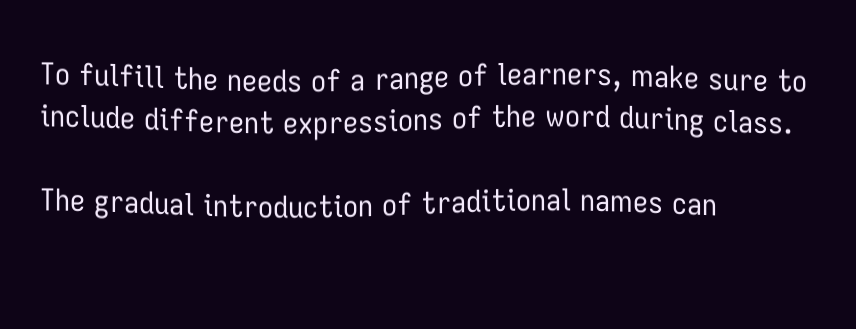To fulfill the needs of a range of learners, make sure to include different expressions of the word during class.

The gradual introduction of traditional names can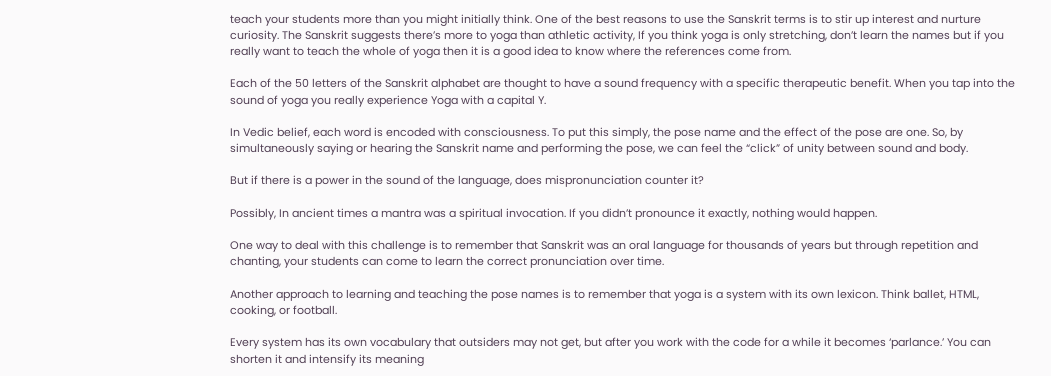teach your students more than you might initially think. One of the best reasons to use the Sanskrit terms is to stir up interest and nurture curiosity. The Sanskrit suggests there’s more to yoga than athletic activity, If you think yoga is only stretching, don’t learn the names but if you really want to teach the whole of yoga then it is a good idea to know where the references come from.

Each of the 50 letters of the Sanskrit alphabet are thought to have a sound frequency with a specific therapeutic benefit. When you tap into the sound of yoga you really experience Yoga with a capital Y.

In Vedic belief, each word is encoded with consciousness. To put this simply, the pose name and the effect of the pose are one. So, by simultaneously saying or hearing the Sanskrit name and performing the pose, we can feel the “click” of unity between sound and body.

But if there is a power in the sound of the language, does mispronunciation counter it?

Possibly, In ancient times a mantra was a spiritual invocation. If you didn’t pronounce it exactly, nothing would happen.

One way to deal with this challenge is to remember that Sanskrit was an oral language for thousands of years but through repetition and chanting, your students can come to learn the correct pronunciation over time.

Another approach to learning and teaching the pose names is to remember that yoga is a system with its own lexicon. Think ballet, HTML, cooking, or football.

Every system has its own vocabulary that outsiders may not get, but after you work with the code for a while it becomes ‘parlance.’ You can shorten it and intensify its meaning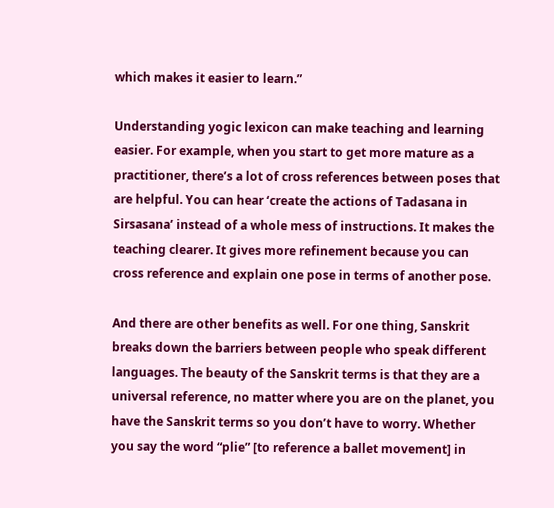which makes it easier to learn.”

Understanding yogic lexicon can make teaching and learning easier. For example, when you start to get more mature as a practitioner, there’s a lot of cross references between poses that are helpful. You can hear ‘create the actions of Tadasana in Sirsasana’ instead of a whole mess of instructions. It makes the teaching clearer. It gives more refinement because you can cross reference and explain one pose in terms of another pose.

And there are other benefits as well. For one thing, Sanskrit breaks down the barriers between people who speak different languages. The beauty of the Sanskrit terms is that they are a universal reference, no matter where you are on the planet, you have the Sanskrit terms so you don’t have to worry. Whether you say the word “plie” [to reference a ballet movement] in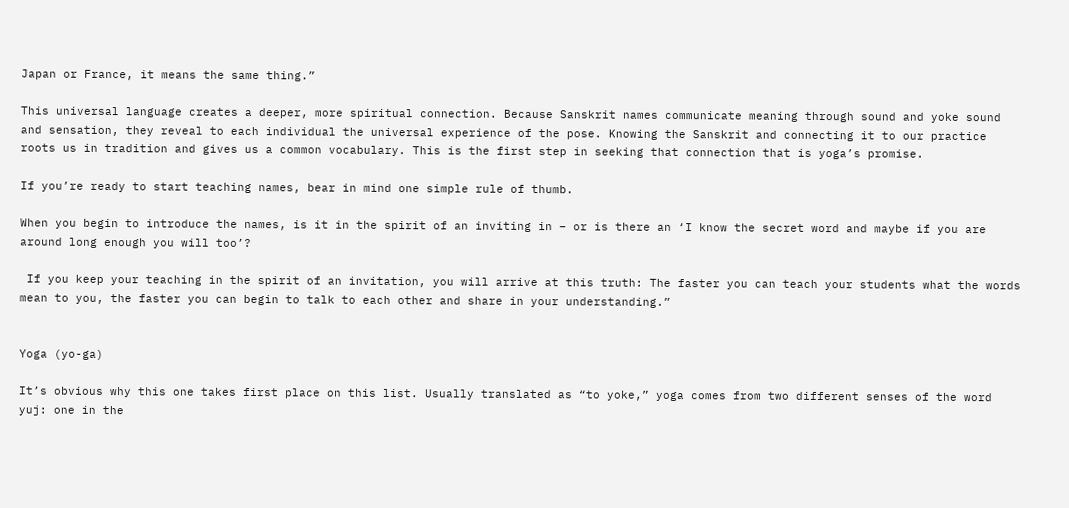Japan or France, it means the same thing.”

This universal language creates a deeper, more spiritual connection. Because Sanskrit names communicate meaning through sound and yoke sound and sensation, they reveal to each individual the universal experience of the pose. Knowing the Sanskrit and connecting it to our practice roots us in tradition and gives us a common vocabulary. This is the first step in seeking that connection that is yoga’s promise.

If you’re ready to start teaching names, bear in mind one simple rule of thumb.

When you begin to introduce the names, is it in the spirit of an inviting in – or is there an ‘I know the secret word and maybe if you are around long enough you will too’?

 If you keep your teaching in the spirit of an invitation, you will arrive at this truth: The faster you can teach your students what the words mean to you, the faster you can begin to talk to each other and share in your understanding.”


Yoga (yo-ga)

It’s obvious why this one takes first place on this list. Usually translated as “to yoke,” yoga comes from two different senses of the word yuj: one in the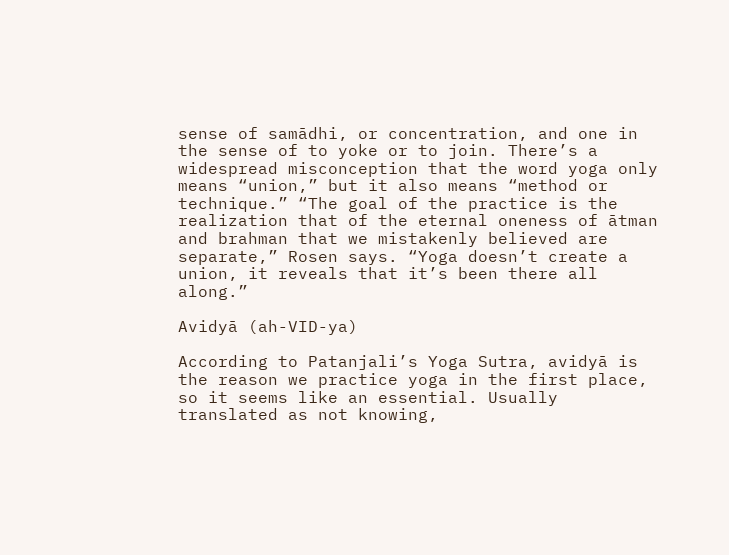sense of samādhi, or concentration, and one in the sense of to yoke or to join. There’s a widespread misconception that the word yoga only means “union,” but it also means “method or technique.” “The goal of the practice is the realization that of the eternal oneness of ātman and brahman that we mistakenly believed are separate,” Rosen says. “Yoga doesn’t create a union, it reveals that it’s been there all along.”

Avidyā (ah-VID-ya)

According to Patanjali’s Yoga Sutra, avidyā is the reason we practice yoga in the first place, so it seems like an essential. Usually translated as not knowing,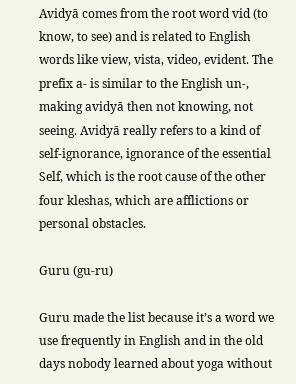Avidyā comes from the root word vid (to know, to see) and is related to English words like view, vista, video, evident. The prefix a- is similar to the English un-, making avidyā then not knowing, not seeing. Avidyā really refers to a kind of self-ignorance, ignorance of the essential Self, which is the root cause of the other four kleshas, which are afflictions or personal obstacles.

Guru (gu-ru)

Guru made the list because it’s a word we use frequently in English and in the old days nobody learned about yoga without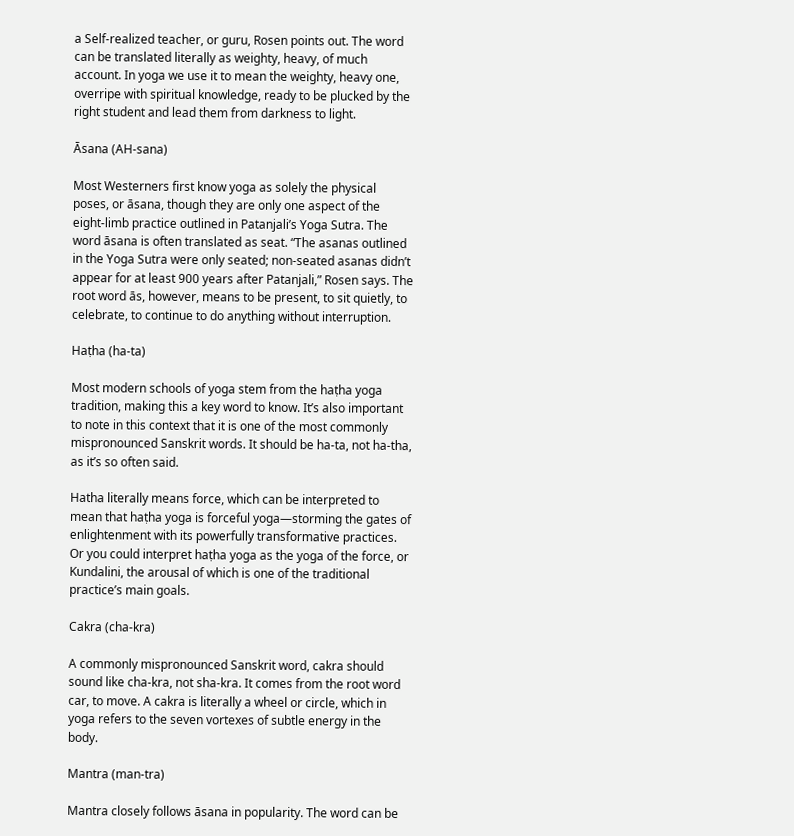a Self-realized teacher, or guru, Rosen points out. The word can be translated literally as weighty, heavy, of much account. In yoga we use it to mean the weighty, heavy one, overripe with spiritual knowledge, ready to be plucked by the right student and lead them from darkness to light.

Āsana (AH-sana)

Most Westerners first know yoga as solely the physical poses, or āsana, though they are only one aspect of the eight-limb practice outlined in Patanjali’s Yoga Sutra. The word āsana is often translated as seat. “The asanas outlined in the Yoga Sutra were only seated; non-seated asanas didn’t appear for at least 900 years after Patanjali,” Rosen says. The root word ās, however, means to be present, to sit quietly, to celebrate, to continue to do anything without interruption.

Haṭha (ha-ta)

Most modern schools of yoga stem from the haṭha yoga tradition, making this a key word to know. It’s also important to note in this context that it is one of the most commonly mispronounced Sanskrit words. It should be ha-ta, not ha-tha, as it’s so often said.

Hatha literally means force, which can be interpreted to mean that haṭha yoga is forceful yoga—storming the gates of enlightenment with its powerfully transformative practices. Or you could interpret haṭha yoga as the yoga of the force, or Kundalini, the arousal of which is one of the traditional practice’s main goals.

Cakra (cha-kra)

A commonly mispronounced Sanskrit word, cakra should sound like cha-kra, not sha-kra. It comes from the root word car, to move. A cakra is literally a wheel or circle, which in yoga refers to the seven vortexes of subtle energy in the body.

Mantra (man-tra)

Mantra closely follows āsana in popularity. The word can be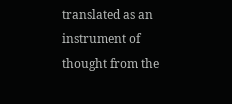translated as an instrument of thought from the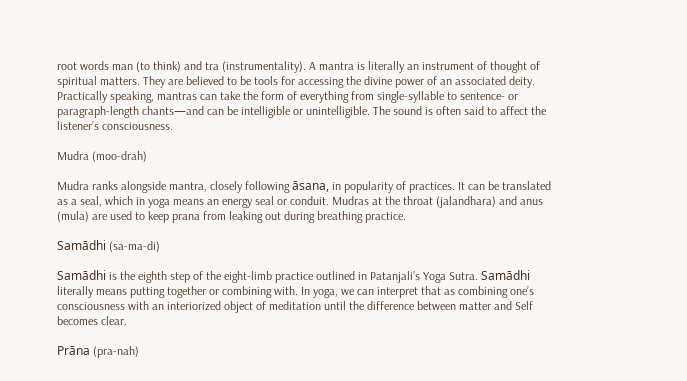root words man (to think) and tra (instrumentality). A mantra is literally an instrument of thought of spiritual matters. They are believed to be tools for accessing the divine power of an associated deity. Practically speaking, mantras can take the form of everything from single-syllable to sentence- or paragraph-length chants—and can be intelligible or unintelligible. The sound is often said to affect the listener’s consciousness.

Mudra (moo-drah)

Mudra ranks alongside mantra, closely following āsana, in popularity of practices. It can be translated as a seal, which in yoga means an energy seal or conduit. Mudras at the throat (jalandhara) and anus (mula) are used to keep prana from leaking out during breathing practice.

Samādhi (sa-ma-di)

Samādhi is the eighth step of the eight-limb practice outlined in Patanjali’s Yoga Sutra. Samādhi literally means putting together or combining with. In yoga, we can interpret that as combining one’s consciousness with an interiorized object of meditation until the difference between matter and Self becomes clear.

Prāna (pra-nah)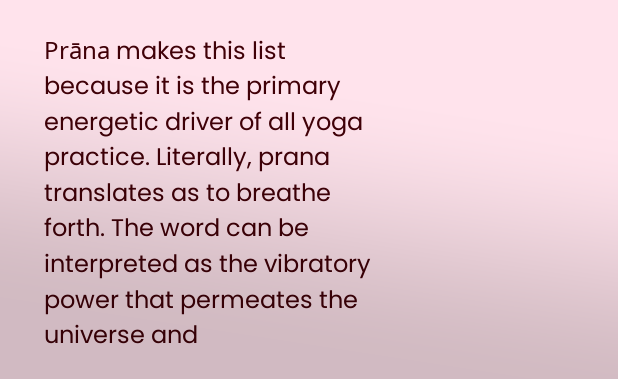Prāna makes this list because it is the primary energetic driver of all yoga practice. Literally, prana translates as to breathe forth. The word can be interpreted as the vibratory power that permeates the universe and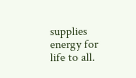supplies energy for life to all.